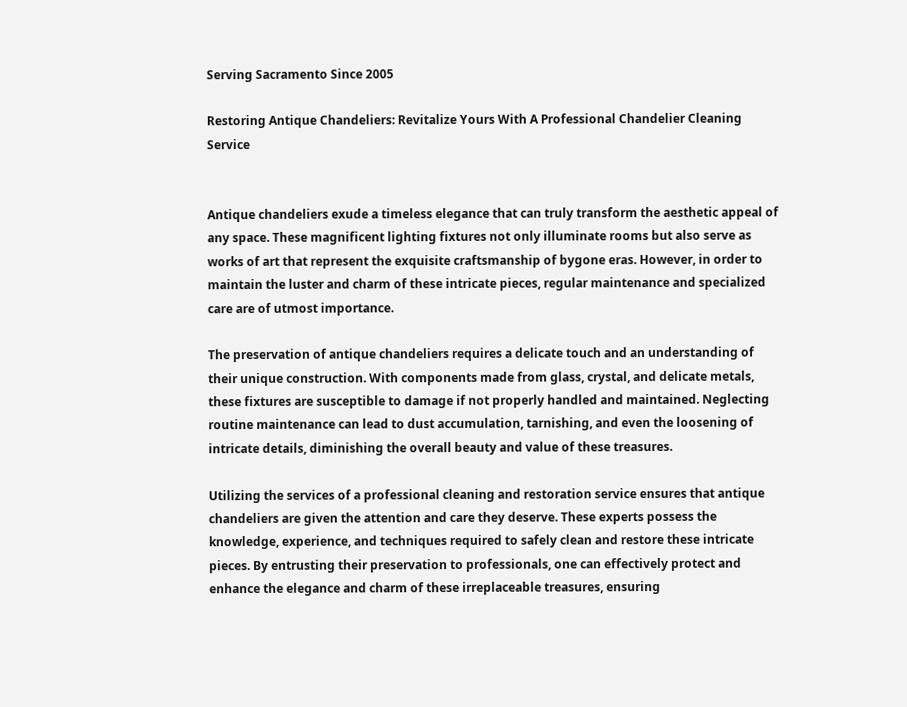Serving Sacramento Since 2005

Restoring Antique Chandeliers: Revitalize Yours With A Professional Chandelier Cleaning Service


Antique chandeliers exude a timeless elegance that can truly transform the aesthetic appeal of any space. These magnificent lighting fixtures not only illuminate rooms but also serve as works of art that represent the exquisite craftsmanship of bygone eras. However, in order to maintain the luster and charm of these intricate pieces, regular maintenance and specialized care are of utmost importance.

The preservation of antique chandeliers requires a delicate touch and an understanding of their unique construction. With components made from glass, crystal, and delicate metals, these fixtures are susceptible to damage if not properly handled and maintained. Neglecting routine maintenance can lead to dust accumulation, tarnishing, and even the loosening of intricate details, diminishing the overall beauty and value of these treasures.

Utilizing the services of a professional cleaning and restoration service ensures that antique chandeliers are given the attention and care they deserve. These experts possess the knowledge, experience, and techniques required to safely clean and restore these intricate pieces. By entrusting their preservation to professionals, one can effectively protect and enhance the elegance and charm of these irreplaceable treasures, ensuring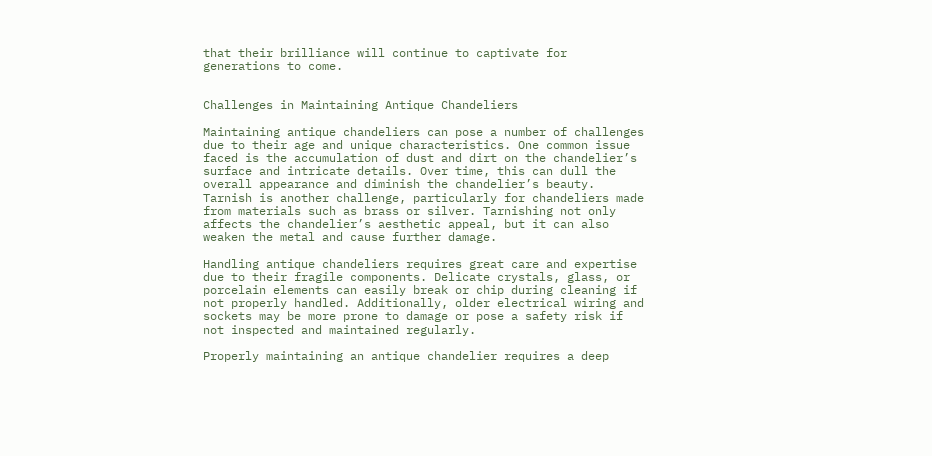that their brilliance will continue to captivate for generations to come.


Challenges in Maintaining Antique Chandeliers

Maintaining antique chandeliers can pose a number of challenges due to their age and unique characteristics. One common issue faced is the accumulation of dust and dirt on the chandelier’s surface and intricate details. Over time, this can dull the overall appearance and diminish the chandelier’s beauty. Tarnish is another challenge, particularly for chandeliers made from materials such as brass or silver. Tarnishing not only affects the chandelier’s aesthetic appeal, but it can also weaken the metal and cause further damage.

Handling antique chandeliers requires great care and expertise due to their fragile components. Delicate crystals, glass, or porcelain elements can easily break or chip during cleaning if not properly handled. Additionally, older electrical wiring and sockets may be more prone to damage or pose a safety risk if not inspected and maintained regularly.

Properly maintaining an antique chandelier requires a deep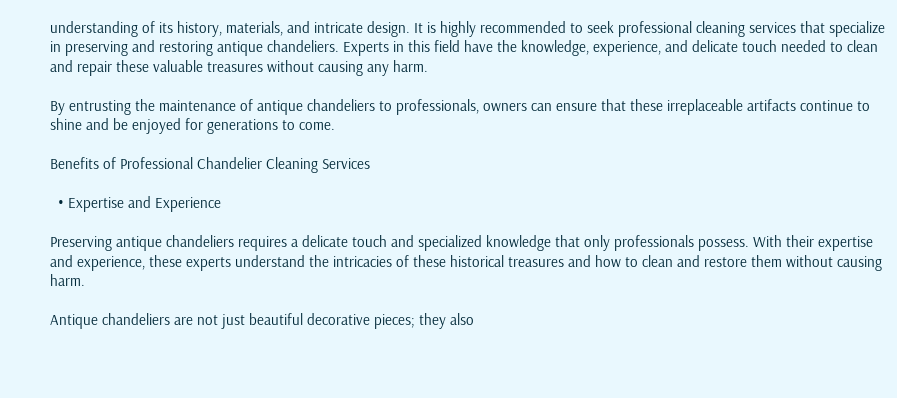understanding of its history, materials, and intricate design. It is highly recommended to seek professional cleaning services that specialize in preserving and restoring antique chandeliers. Experts in this field have the knowledge, experience, and delicate touch needed to clean and repair these valuable treasures without causing any harm.

By entrusting the maintenance of antique chandeliers to professionals, owners can ensure that these irreplaceable artifacts continue to shine and be enjoyed for generations to come.

Benefits of Professional Chandelier Cleaning Services

  • Expertise and Experience

Preserving antique chandeliers requires a delicate touch and specialized knowledge that only professionals possess. With their expertise and experience, these experts understand the intricacies of these historical treasures and how to clean and restore them without causing harm.

Antique chandeliers are not just beautiful decorative pieces; they also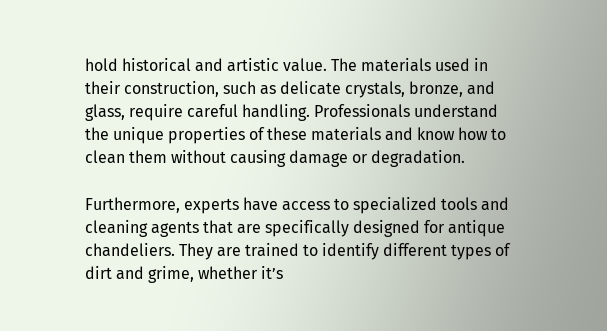hold historical and artistic value. The materials used in their construction, such as delicate crystals, bronze, and glass, require careful handling. Professionals understand the unique properties of these materials and know how to clean them without causing damage or degradation.

Furthermore, experts have access to specialized tools and cleaning agents that are specifically designed for antique chandeliers. They are trained to identify different types of dirt and grime, whether it’s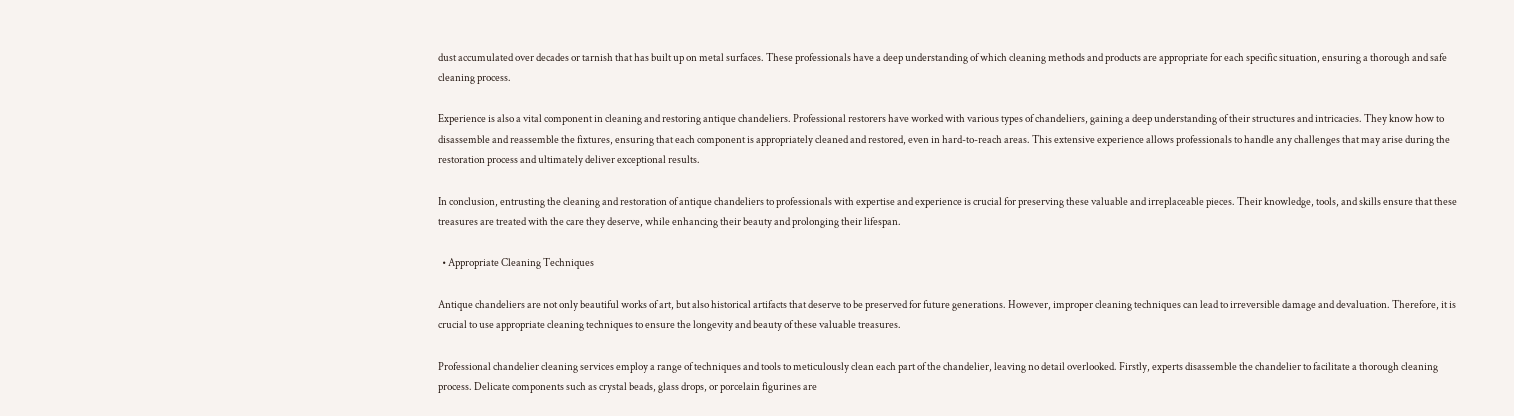dust accumulated over decades or tarnish that has built up on metal surfaces. These professionals have a deep understanding of which cleaning methods and products are appropriate for each specific situation, ensuring a thorough and safe cleaning process.

Experience is also a vital component in cleaning and restoring antique chandeliers. Professional restorers have worked with various types of chandeliers, gaining a deep understanding of their structures and intricacies. They know how to disassemble and reassemble the fixtures, ensuring that each component is appropriately cleaned and restored, even in hard-to-reach areas. This extensive experience allows professionals to handle any challenges that may arise during the restoration process and ultimately deliver exceptional results.

In conclusion, entrusting the cleaning and restoration of antique chandeliers to professionals with expertise and experience is crucial for preserving these valuable and irreplaceable pieces. Their knowledge, tools, and skills ensure that these treasures are treated with the care they deserve, while enhancing their beauty and prolonging their lifespan.

  • Appropriate Cleaning Techniques

Antique chandeliers are not only beautiful works of art, but also historical artifacts that deserve to be preserved for future generations. However, improper cleaning techniques can lead to irreversible damage and devaluation. Therefore, it is crucial to use appropriate cleaning techniques to ensure the longevity and beauty of these valuable treasures.

Professional chandelier cleaning services employ a range of techniques and tools to meticulously clean each part of the chandelier, leaving no detail overlooked. Firstly, experts disassemble the chandelier to facilitate a thorough cleaning process. Delicate components such as crystal beads, glass drops, or porcelain figurines are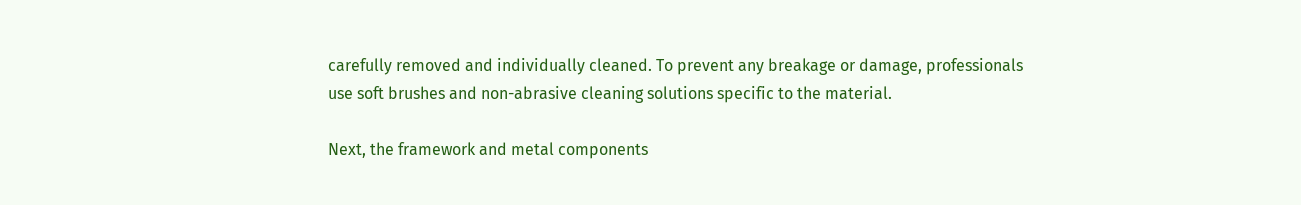carefully removed and individually cleaned. To prevent any breakage or damage, professionals use soft brushes and non-abrasive cleaning solutions specific to the material.

Next, the framework and metal components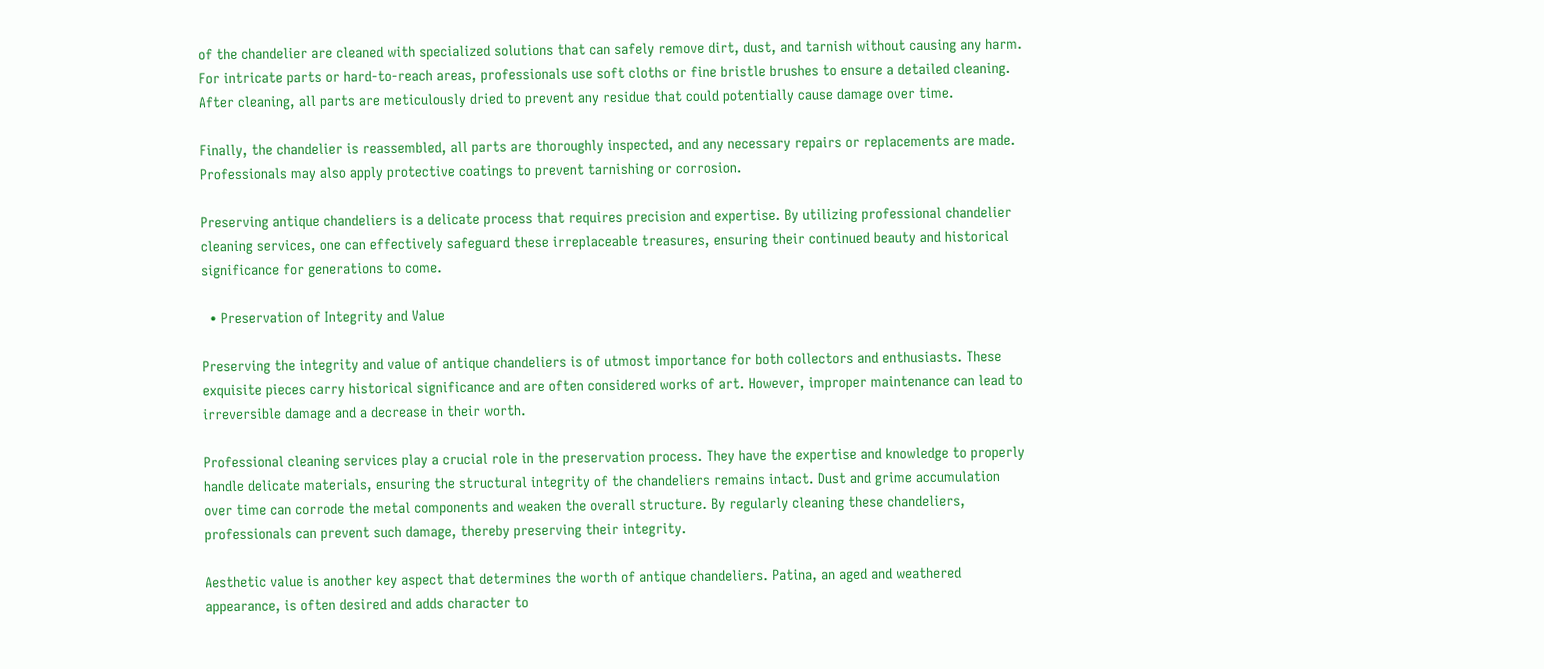of the chandelier are cleaned with specialized solutions that can safely remove dirt, dust, and tarnish without causing any harm. For intricate parts or hard-to-reach areas, professionals use soft cloths or fine bristle brushes to ensure a detailed cleaning. After cleaning, all parts are meticulously dried to prevent any residue that could potentially cause damage over time.

Finally, the chandelier is reassembled, all parts are thoroughly inspected, and any necessary repairs or replacements are made. Professionals may also apply protective coatings to prevent tarnishing or corrosion.

Preserving antique chandeliers is a delicate process that requires precision and expertise. By utilizing professional chandelier cleaning services, one can effectively safeguard these irreplaceable treasures, ensuring their continued beauty and historical significance for generations to come.

  • Preservation of Integrity and Value

Preserving the integrity and value of antique chandeliers is of utmost importance for both collectors and enthusiasts. These exquisite pieces carry historical significance and are often considered works of art. However, improper maintenance can lead to irreversible damage and a decrease in their worth.

Professional cleaning services play a crucial role in the preservation process. They have the expertise and knowledge to properly handle delicate materials, ensuring the structural integrity of the chandeliers remains intact. Dust and grime accumulation over time can corrode the metal components and weaken the overall structure. By regularly cleaning these chandeliers, professionals can prevent such damage, thereby preserving their integrity.

Aesthetic value is another key aspect that determines the worth of antique chandeliers. Patina, an aged and weathered appearance, is often desired and adds character to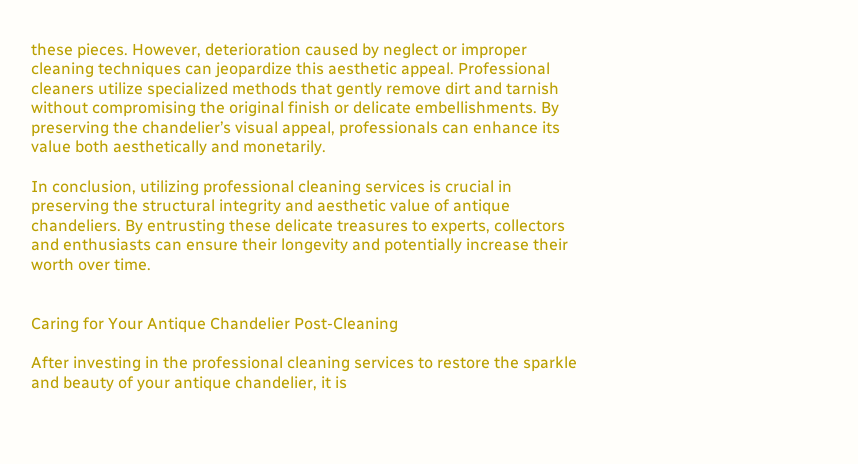these pieces. However, deterioration caused by neglect or improper cleaning techniques can jeopardize this aesthetic appeal. Professional cleaners utilize specialized methods that gently remove dirt and tarnish without compromising the original finish or delicate embellishments. By preserving the chandelier’s visual appeal, professionals can enhance its value both aesthetically and monetarily.

In conclusion, utilizing professional cleaning services is crucial in preserving the structural integrity and aesthetic value of antique chandeliers. By entrusting these delicate treasures to experts, collectors and enthusiasts can ensure their longevity and potentially increase their worth over time.


Caring for Your Antique Chandelier Post-Cleaning

After investing in the professional cleaning services to restore the sparkle and beauty of your antique chandelier, it is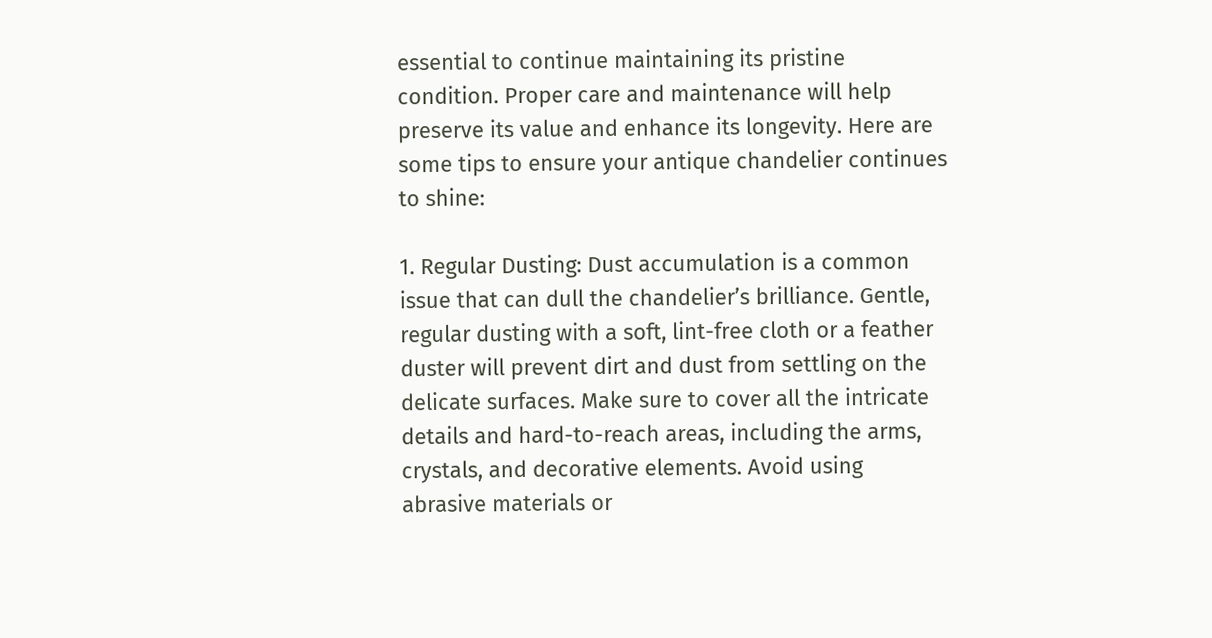essential to continue maintaining its pristine condition. Proper care and maintenance will help preserve its value and enhance its longevity. Here are some tips to ensure your antique chandelier continues to shine:

1. Regular Dusting: Dust accumulation is a common issue that can dull the chandelier’s brilliance. Gentle, regular dusting with a soft, lint-free cloth or a feather duster will prevent dirt and dust from settling on the delicate surfaces. Make sure to cover all the intricate details and hard-to-reach areas, including the arms, crystals, and decorative elements. Avoid using abrasive materials or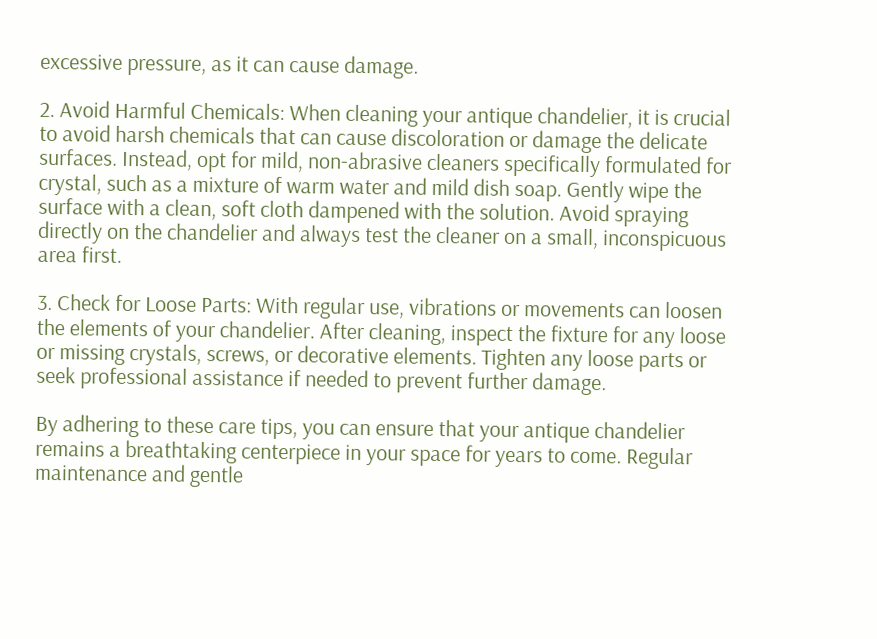excessive pressure, as it can cause damage.

2. Avoid Harmful Chemicals: When cleaning your antique chandelier, it is crucial to avoid harsh chemicals that can cause discoloration or damage the delicate surfaces. Instead, opt for mild, non-abrasive cleaners specifically formulated for crystal, such as a mixture of warm water and mild dish soap. Gently wipe the surface with a clean, soft cloth dampened with the solution. Avoid spraying directly on the chandelier and always test the cleaner on a small, inconspicuous area first.

3. Check for Loose Parts: With regular use, vibrations or movements can loosen the elements of your chandelier. After cleaning, inspect the fixture for any loose or missing crystals, screws, or decorative elements. Tighten any loose parts or seek professional assistance if needed to prevent further damage.

By adhering to these care tips, you can ensure that your antique chandelier remains a breathtaking centerpiece in your space for years to come. Regular maintenance and gentle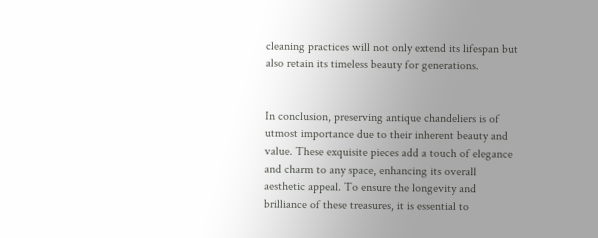cleaning practices will not only extend its lifespan but also retain its timeless beauty for generations.


In conclusion, preserving antique chandeliers is of utmost importance due to their inherent beauty and value. These exquisite pieces add a touch of elegance and charm to any space, enhancing its overall aesthetic appeal. To ensure the longevity and brilliance of these treasures, it is essential to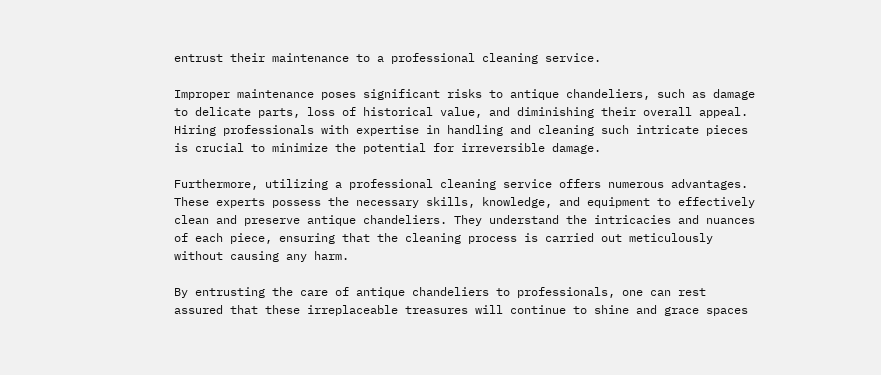entrust their maintenance to a professional cleaning service.

Improper maintenance poses significant risks to antique chandeliers, such as damage to delicate parts, loss of historical value, and diminishing their overall appeal. Hiring professionals with expertise in handling and cleaning such intricate pieces is crucial to minimize the potential for irreversible damage.

Furthermore, utilizing a professional cleaning service offers numerous advantages. These experts possess the necessary skills, knowledge, and equipment to effectively clean and preserve antique chandeliers. They understand the intricacies and nuances of each piece, ensuring that the cleaning process is carried out meticulously without causing any harm.

By entrusting the care of antique chandeliers to professionals, one can rest assured that these irreplaceable treasures will continue to shine and grace spaces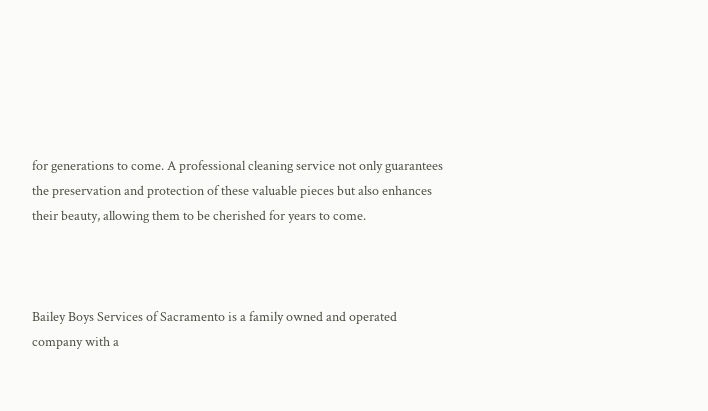for generations to come. A professional cleaning service not only guarantees the preservation and protection of these valuable pieces but also enhances their beauty, allowing them to be cherished for years to come.



Bailey Boys Services of Sacramento is a family owned and operated company with a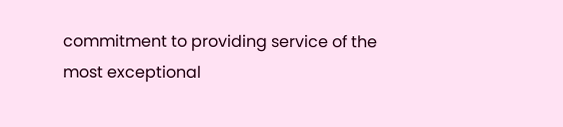commitment to providing service of the most exceptional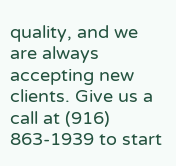quality, and we are always accepting new clients. Give us a call at (916) 863-1939 to start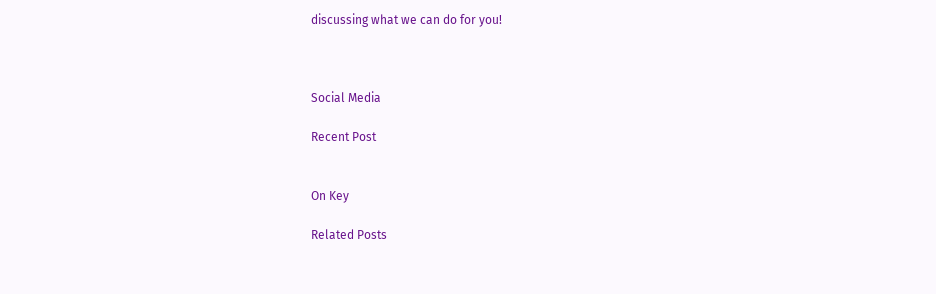discussing what we can do for you!



Social Media

Recent Post


On Key

Related Posts